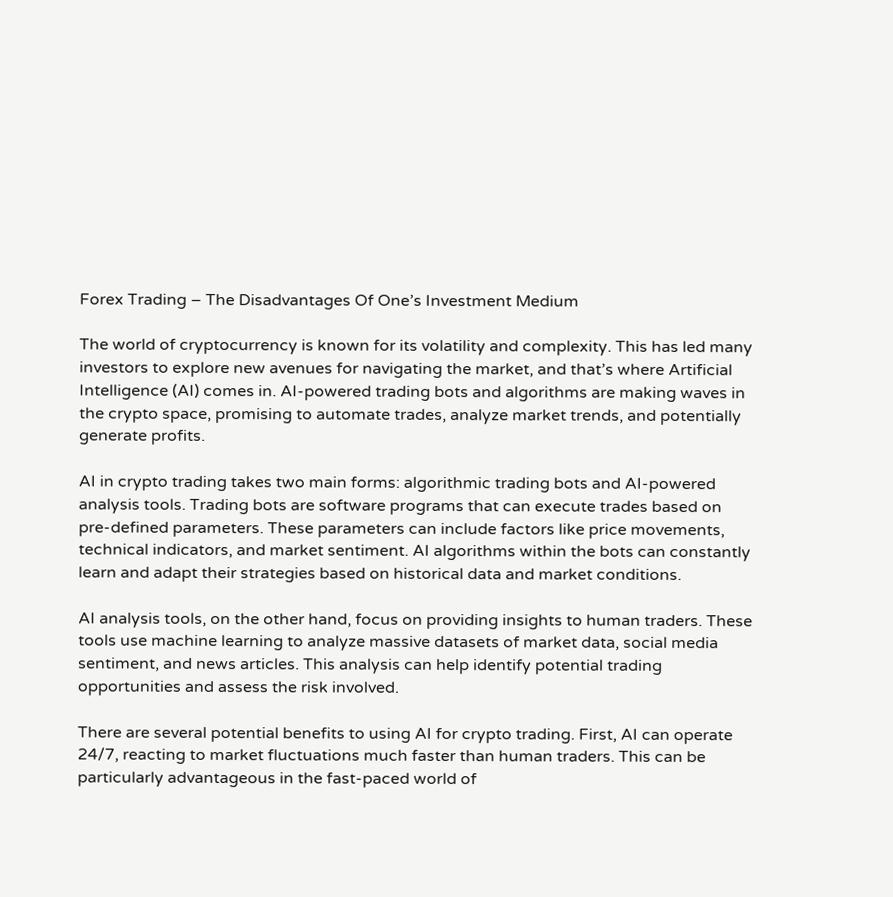Forex Trading – The Disadvantages Of One’s Investment Medium

The world of cryptocurrency is known for its volatility and complexity. This has led many investors to explore new avenues for navigating the market, and that’s where Artificial Intelligence (AI) comes in. AI-powered trading bots and algorithms are making waves in the crypto space, promising to automate trades, analyze market trends, and potentially generate profits.

AI in crypto trading takes two main forms: algorithmic trading bots and AI-powered analysis tools. Trading bots are software programs that can execute trades based on pre-defined parameters. These parameters can include factors like price movements, technical indicators, and market sentiment. AI algorithms within the bots can constantly learn and adapt their strategies based on historical data and market conditions.

AI analysis tools, on the other hand, focus on providing insights to human traders. These tools use machine learning to analyze massive datasets of market data, social media sentiment, and news articles. This analysis can help identify potential trading opportunities and assess the risk involved.

There are several potential benefits to using AI for crypto trading. First, AI can operate 24/7, reacting to market fluctuations much faster than human traders. This can be particularly advantageous in the fast-paced world of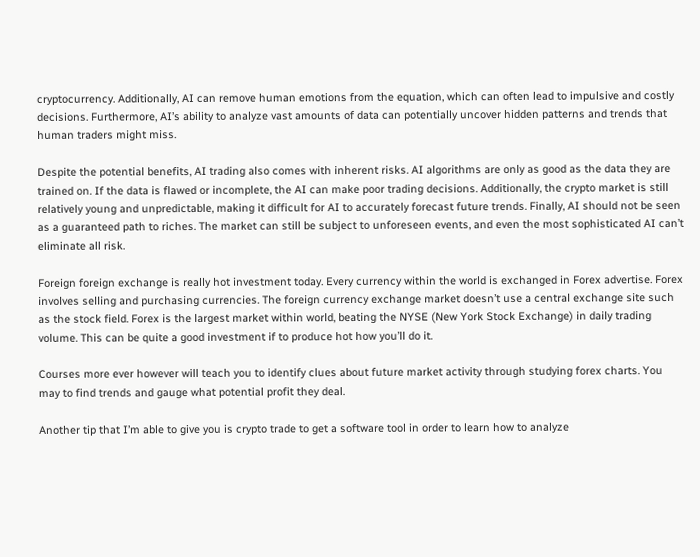cryptocurrency. Additionally, AI can remove human emotions from the equation, which can often lead to impulsive and costly decisions. Furthermore, AI’s ability to analyze vast amounts of data can potentially uncover hidden patterns and trends that human traders might miss.

Despite the potential benefits, AI trading also comes with inherent risks. AI algorithms are only as good as the data they are trained on. If the data is flawed or incomplete, the AI can make poor trading decisions. Additionally, the crypto market is still relatively young and unpredictable, making it difficult for AI to accurately forecast future trends. Finally, AI should not be seen as a guaranteed path to riches. The market can still be subject to unforeseen events, and even the most sophisticated AI can’t eliminate all risk.

Foreign foreign exchange is really hot investment today. Every currency within the world is exchanged in Forex advertise. Forex involves selling and purchasing currencies. The foreign currency exchange market doesn’t use a central exchange site such as the stock field. Forex is the largest market within world, beating the NYSE (New York Stock Exchange) in daily trading volume. This can be quite a good investment if to produce hot how you’ll do it.

Courses more ever however will teach you to identify clues about future market activity through studying forex charts. You may to find trends and gauge what potential profit they deal.

Another tip that I’m able to give you is crypto trade to get a software tool in order to learn how to analyze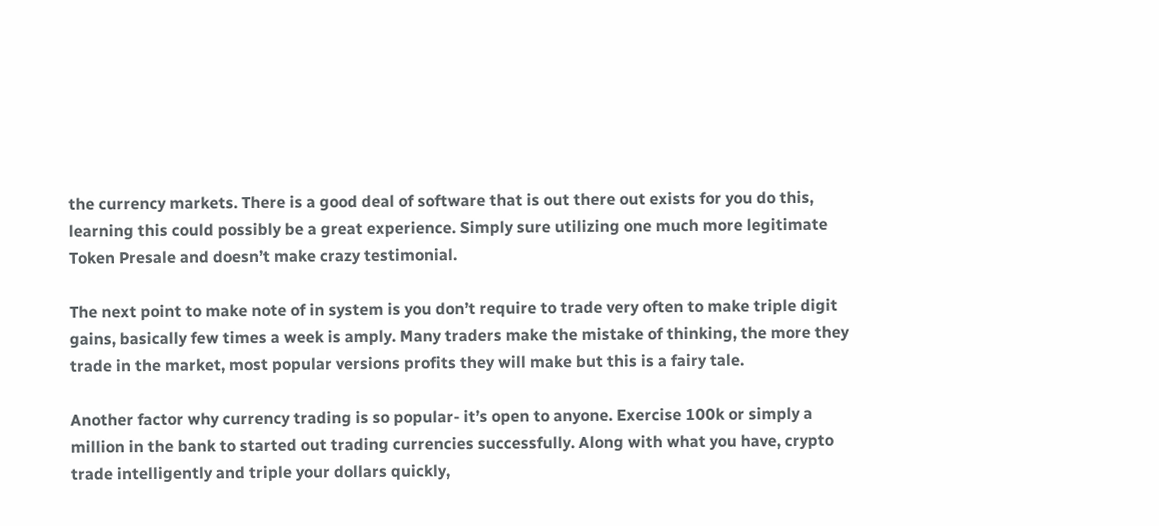the currency markets. There is a good deal of software that is out there out exists for you do this, learning this could possibly be a great experience. Simply sure utilizing one much more legitimate Token Presale and doesn’t make crazy testimonial.

The next point to make note of in system is you don’t require to trade very often to make triple digit gains, basically few times a week is amply. Many traders make the mistake of thinking, the more they trade in the market, most popular versions profits they will make but this is a fairy tale.

Another factor why currency trading is so popular- it’s open to anyone. Exercise 100k or simply a million in the bank to started out trading currencies successfully. Along with what you have, crypto trade intelligently and triple your dollars quickly,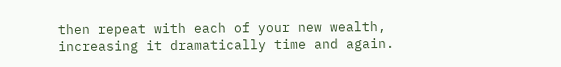then repeat with each of your new wealth, increasing it dramatically time and again.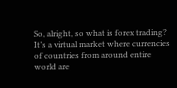So, alright, so what is forex trading? It’s a virtual market where currencies of countries from around entire world are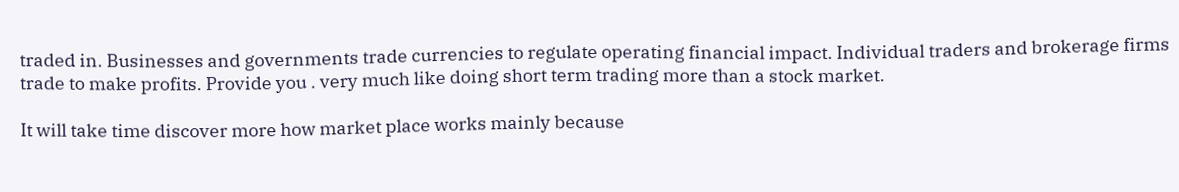traded in. Businesses and governments trade currencies to regulate operating financial impact. Individual traders and brokerage firms trade to make profits. Provide you . very much like doing short term trading more than a stock market.

It will take time discover more how market place works mainly because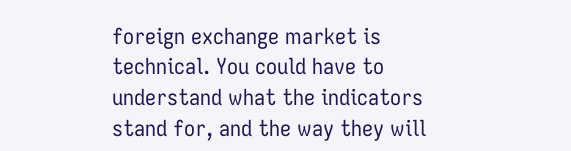foreign exchange market is technical. You could have to understand what the indicators stand for, and the way they will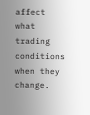affect what trading conditions when they change.